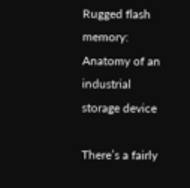Rugged flash memory: Anatomy of an industrial storage device

There’s a fairly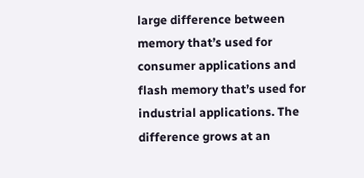large difference between memory that’s used for consumer applications and flash memory that’s used for industrial applications. The difference grows at an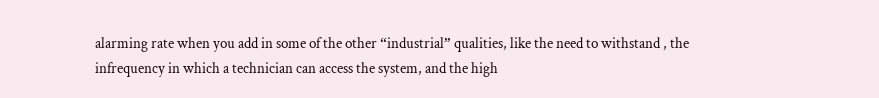alarming rate when you add in some of the other “industrial” qualities, like the need to withstand , the infrequency in which a technician can access the system, and the high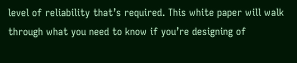level of reliability that’s required. This white paper will walk through what you need to know if you’re designing of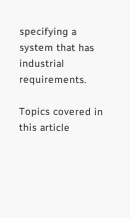specifying a system that has industrial requirements.

Topics covered in this article